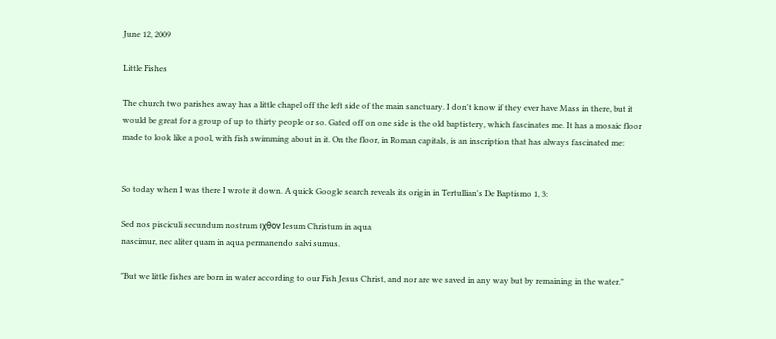June 12, 2009

Little Fishes

The church two parishes away has a little chapel off the left side of the main sanctuary. I don't know if they ever have Mass in there, but it would be great for a group of up to thirty people or so. Gated off on one side is the old baptistery, which fascinates me. It has a mosaic floor made to look like a pool, with fish swimming about in it. On the floor, in Roman capitals, is an inscription that has always fascinated me:


So today when I was there I wrote it down. A quick Google search reveals its origin in Tertullian's De Baptismo 1, 3:

Sed nos pisciculi secundum nostrum ιχθον Iesum Christum in aqua
nascimur, nec aliter quam in aqua permanendo salvi sumus.

"But we little fishes are born in water according to our Fish Jesus Christ, and nor are we saved in any way but by remaining in the water."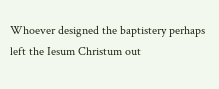Whoever designed the baptistery perhaps left the Iesum Christum out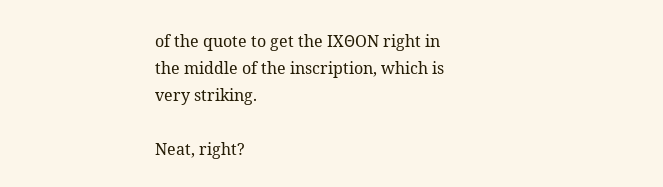of the quote to get the IXΘON right in the middle of the inscription, which is very striking.

Neat, right?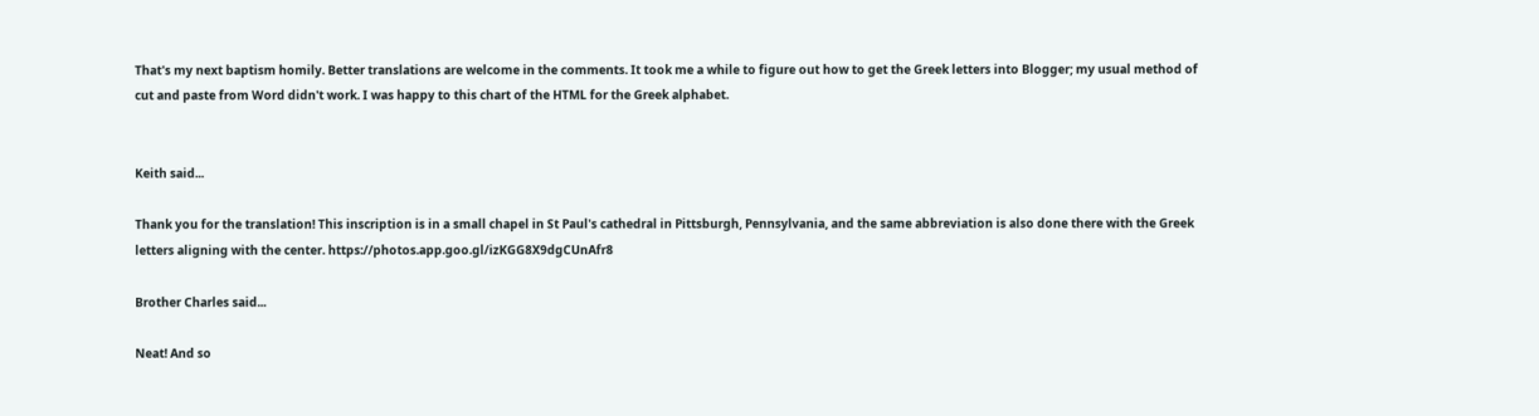That's my next baptism homily. Better translations are welcome in the comments. It took me a while to figure out how to get the Greek letters into Blogger; my usual method of cut and paste from Word didn't work. I was happy to this chart of the HTML for the Greek alphabet.


Keith said...

Thank you for the translation! This inscription is in a small chapel in St Paul's cathedral in Pittsburgh, Pennsylvania, and the same abbreviation is also done there with the Greek letters aligning with the center. https://photos.app.goo.gl/izKGG8X9dgCUnAfr8

Brother Charles said...

Neat! And so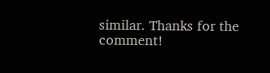similar. Thanks for the comment!